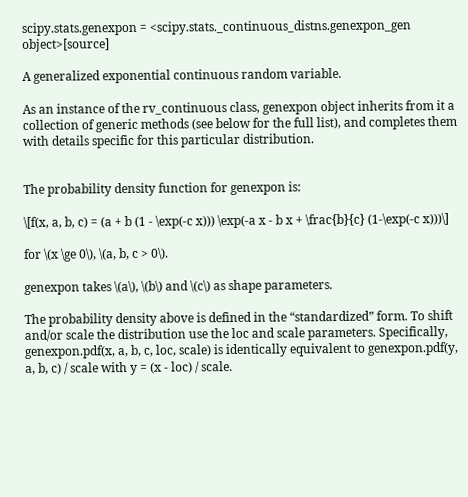scipy.stats.genexpon = <scipy.stats._continuous_distns.genexpon_gen object>[source]

A generalized exponential continuous random variable.

As an instance of the rv_continuous class, genexpon object inherits from it a collection of generic methods (see below for the full list), and completes them with details specific for this particular distribution.


The probability density function for genexpon is:

\[f(x, a, b, c) = (a + b (1 - \exp(-c x))) \exp(-a x - b x + \frac{b}{c} (1-\exp(-c x)))\]

for \(x \ge 0\), \(a, b, c > 0\).

genexpon takes \(a\), \(b\) and \(c\) as shape parameters.

The probability density above is defined in the “standardized” form. To shift and/or scale the distribution use the loc and scale parameters. Specifically, genexpon.pdf(x, a, b, c, loc, scale) is identically equivalent to genexpon.pdf(y, a, b, c) / scale with y = (x - loc) / scale.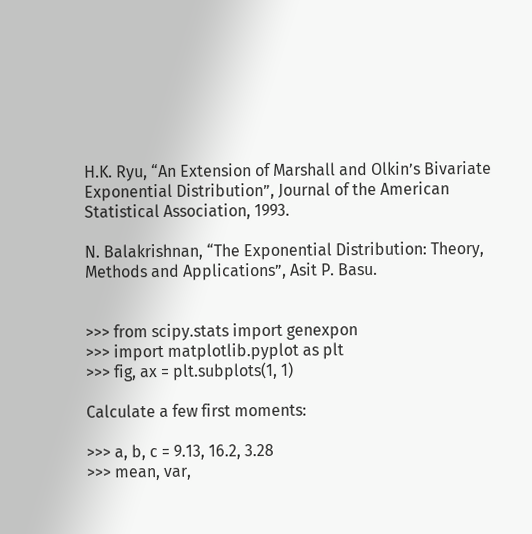H.K. Ryu, “An Extension of Marshall and Olkin’s Bivariate Exponential Distribution”, Journal of the American Statistical Association, 1993.

N. Balakrishnan, “The Exponential Distribution: Theory, Methods and Applications”, Asit P. Basu.


>>> from scipy.stats import genexpon
>>> import matplotlib.pyplot as plt
>>> fig, ax = plt.subplots(1, 1)

Calculate a few first moments:

>>> a, b, c = 9.13, 16.2, 3.28
>>> mean, var,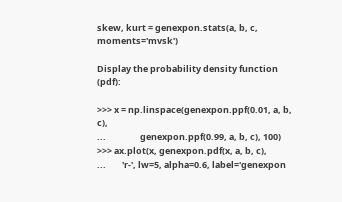skew, kurt = genexpon.stats(a, b, c, moments='mvsk')

Display the probability density function (pdf):

>>> x = np.linspace(genexpon.ppf(0.01, a, b, c),
...                 genexpon.ppf(0.99, a, b, c), 100)
>>> ax.plot(x, genexpon.pdf(x, a, b, c),
...        'r-', lw=5, alpha=0.6, label='genexpon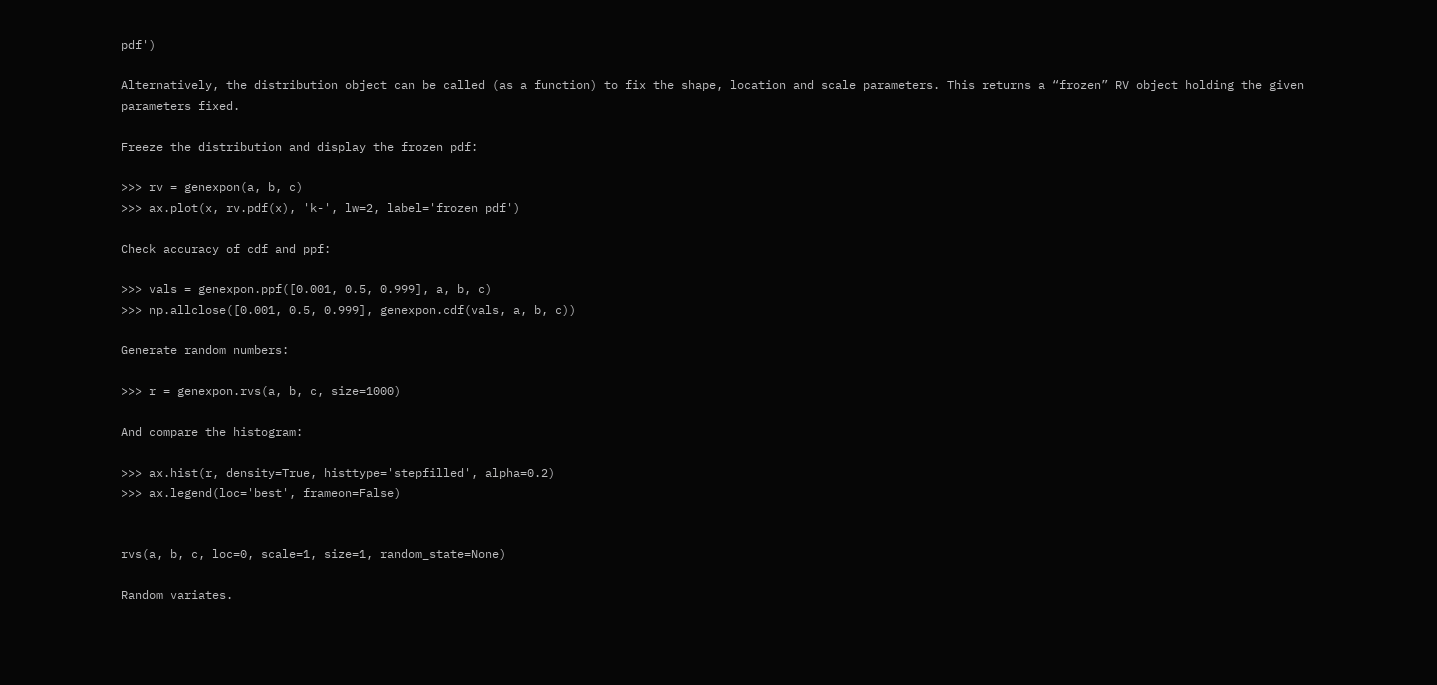pdf')

Alternatively, the distribution object can be called (as a function) to fix the shape, location and scale parameters. This returns a “frozen” RV object holding the given parameters fixed.

Freeze the distribution and display the frozen pdf:

>>> rv = genexpon(a, b, c)
>>> ax.plot(x, rv.pdf(x), 'k-', lw=2, label='frozen pdf')

Check accuracy of cdf and ppf:

>>> vals = genexpon.ppf([0.001, 0.5, 0.999], a, b, c)
>>> np.allclose([0.001, 0.5, 0.999], genexpon.cdf(vals, a, b, c))

Generate random numbers:

>>> r = genexpon.rvs(a, b, c, size=1000)

And compare the histogram:

>>> ax.hist(r, density=True, histtype='stepfilled', alpha=0.2)
>>> ax.legend(loc='best', frameon=False)


rvs(a, b, c, loc=0, scale=1, size=1, random_state=None)

Random variates.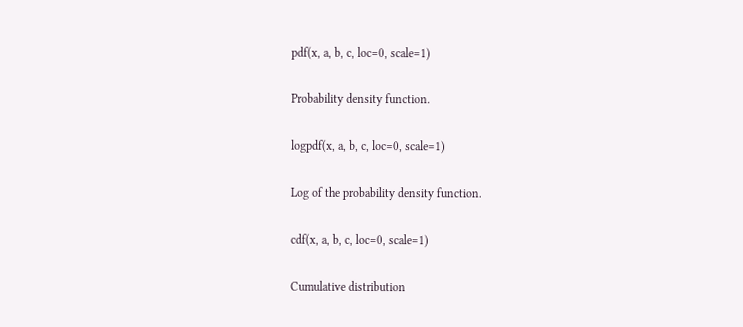pdf(x, a, b, c, loc=0, scale=1)

Probability density function.

logpdf(x, a, b, c, loc=0, scale=1)

Log of the probability density function.

cdf(x, a, b, c, loc=0, scale=1)

Cumulative distribution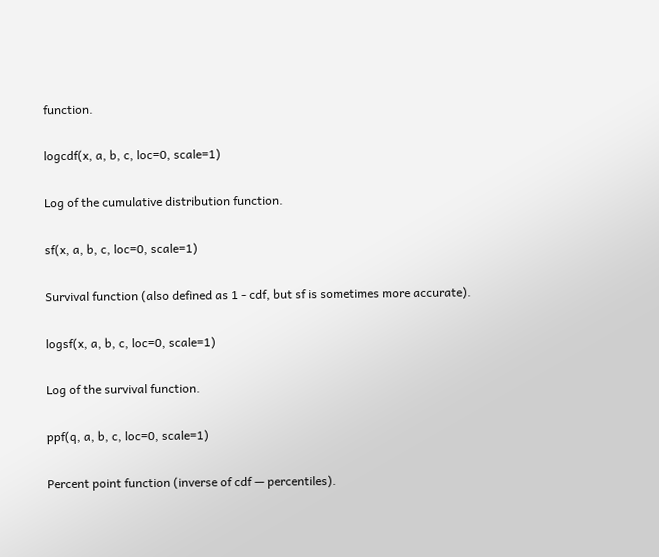function.

logcdf(x, a, b, c, loc=0, scale=1)

Log of the cumulative distribution function.

sf(x, a, b, c, loc=0, scale=1)

Survival function (also defined as 1 - cdf, but sf is sometimes more accurate).

logsf(x, a, b, c, loc=0, scale=1)

Log of the survival function.

ppf(q, a, b, c, loc=0, scale=1)

Percent point function (inverse of cdf — percentiles).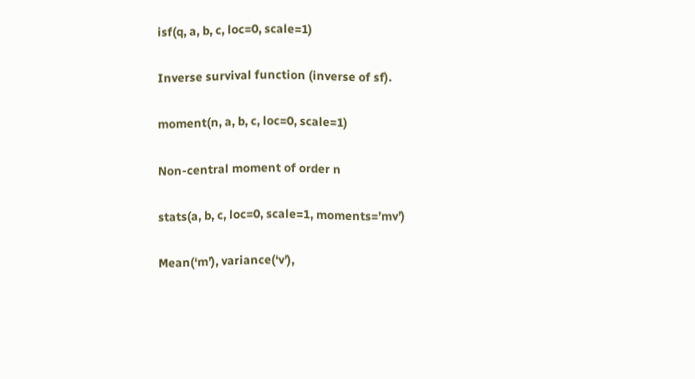isf(q, a, b, c, loc=0, scale=1)

Inverse survival function (inverse of sf).

moment(n, a, b, c, loc=0, scale=1)

Non-central moment of order n

stats(a, b, c, loc=0, scale=1, moments=’mv’)

Mean(‘m’), variance(‘v’),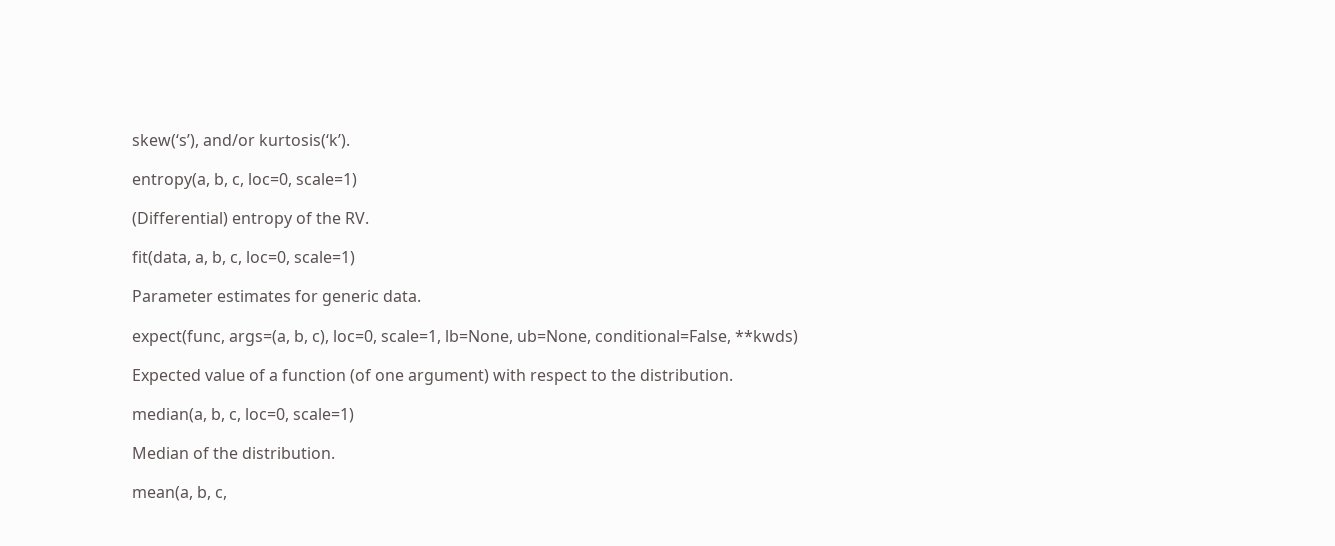skew(‘s’), and/or kurtosis(‘k’).

entropy(a, b, c, loc=0, scale=1)

(Differential) entropy of the RV.

fit(data, a, b, c, loc=0, scale=1)

Parameter estimates for generic data.

expect(func, args=(a, b, c), loc=0, scale=1, lb=None, ub=None, conditional=False, **kwds)

Expected value of a function (of one argument) with respect to the distribution.

median(a, b, c, loc=0, scale=1)

Median of the distribution.

mean(a, b, c,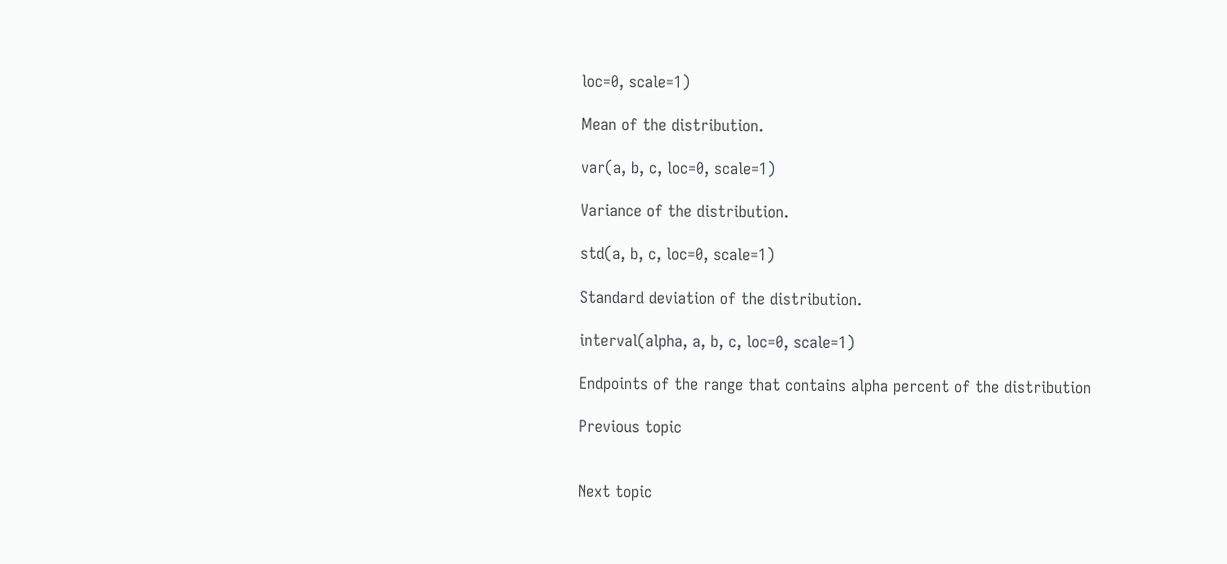loc=0, scale=1)

Mean of the distribution.

var(a, b, c, loc=0, scale=1)

Variance of the distribution.

std(a, b, c, loc=0, scale=1)

Standard deviation of the distribution.

interval(alpha, a, b, c, loc=0, scale=1)

Endpoints of the range that contains alpha percent of the distribution

Previous topic


Next topic